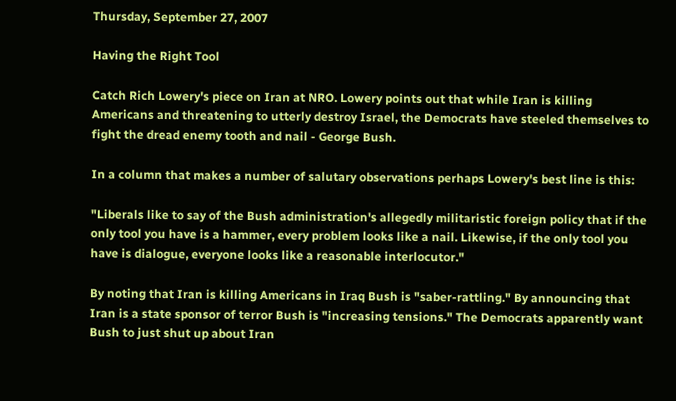Thursday, September 27, 2007

Having the Right Tool

Catch Rich Lowery's piece on Iran at NRO. Lowery points out that while Iran is killing Americans and threatening to utterly destroy Israel, the Democrats have steeled themselves to fight the dread enemy tooth and nail - George Bush.

In a column that makes a number of salutary observations perhaps Lowery's best line is this:

"Liberals like to say of the Bush administration's allegedly militaristic foreign policy that if the only tool you have is a hammer, every problem looks like a nail. Likewise, if the only tool you have is dialogue, everyone looks like a reasonable interlocutor."

By noting that Iran is killing Americans in Iraq Bush is "saber-rattling." By announcing that Iran is a state sponsor of terror Bush is "increasing tensions." The Democrats apparently want Bush to just shut up about Iran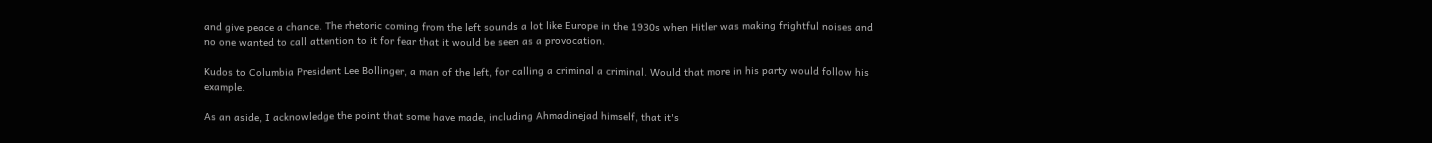and give peace a chance. The rhetoric coming from the left sounds a lot like Europe in the 1930s when Hitler was making frightful noises and no one wanted to call attention to it for fear that it would be seen as a provocation.

Kudos to Columbia President Lee Bollinger, a man of the left, for calling a criminal a criminal. Would that more in his party would follow his example.

As an aside, I acknowledge the point that some have made, including Ahmadinejad himself, that it's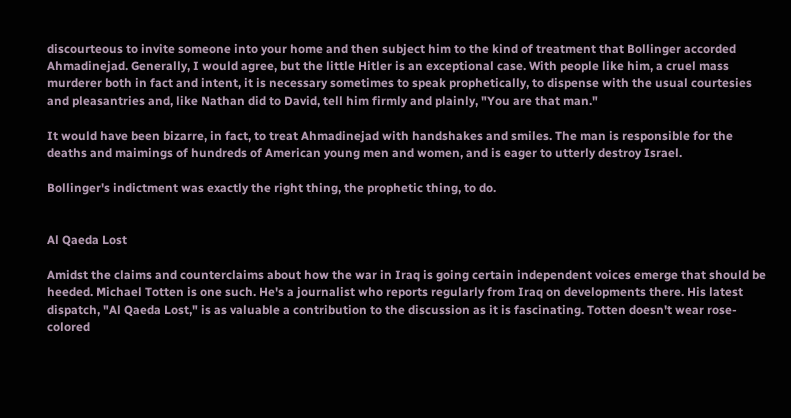discourteous to invite someone into your home and then subject him to the kind of treatment that Bollinger accorded Ahmadinejad. Generally, I would agree, but the little Hitler is an exceptional case. With people like him, a cruel mass murderer both in fact and intent, it is necessary sometimes to speak prophetically, to dispense with the usual courtesies and pleasantries and, like Nathan did to David, tell him firmly and plainly, "You are that man."

It would have been bizarre, in fact, to treat Ahmadinejad with handshakes and smiles. The man is responsible for the deaths and maimings of hundreds of American young men and women, and is eager to utterly destroy Israel.

Bollinger's indictment was exactly the right thing, the prophetic thing, to do.


Al Qaeda Lost

Amidst the claims and counterclaims about how the war in Iraq is going certain independent voices emerge that should be heeded. Michael Totten is one such. He's a journalist who reports regularly from Iraq on developments there. His latest dispatch, "Al Qaeda Lost," is as valuable a contribution to the discussion as it is fascinating. Totten doesn't wear rose-colored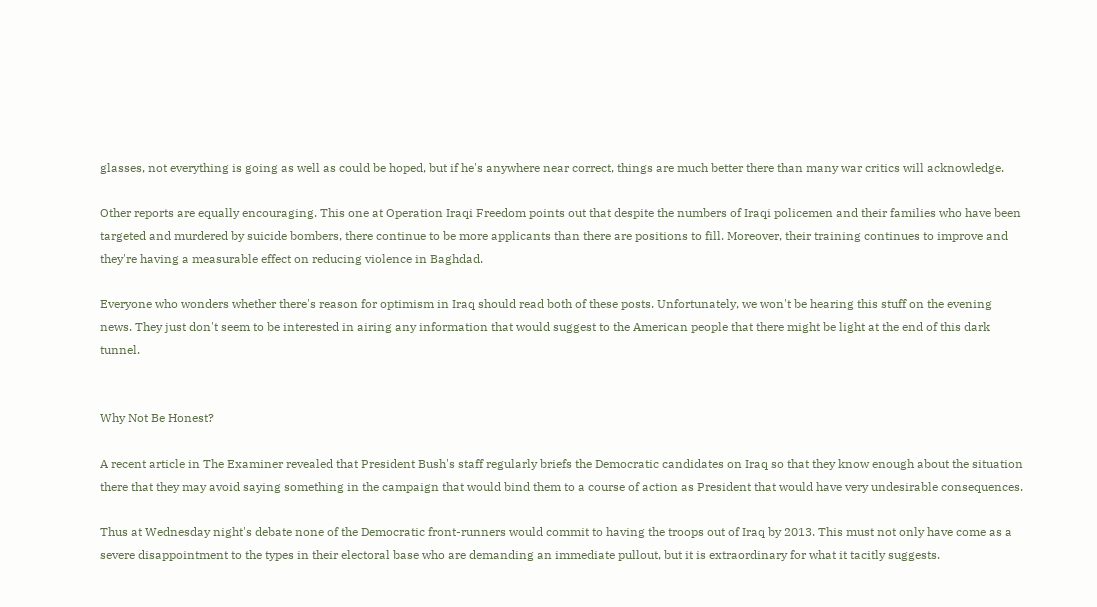glasses, not everything is going as well as could be hoped, but if he's anywhere near correct, things are much better there than many war critics will acknowledge.

Other reports are equally encouraging. This one at Operation Iraqi Freedom points out that despite the numbers of Iraqi policemen and their families who have been targeted and murdered by suicide bombers, there continue to be more applicants than there are positions to fill. Moreover, their training continues to improve and they're having a measurable effect on reducing violence in Baghdad.

Everyone who wonders whether there's reason for optimism in Iraq should read both of these posts. Unfortunately, we won't be hearing this stuff on the evening news. They just don't seem to be interested in airing any information that would suggest to the American people that there might be light at the end of this dark tunnel.


Why Not Be Honest?

A recent article in The Examiner revealed that President Bush's staff regularly briefs the Democratic candidates on Iraq so that they know enough about the situation there that they may avoid saying something in the campaign that would bind them to a course of action as President that would have very undesirable consequences.

Thus at Wednesday night's debate none of the Democratic front-runners would commit to having the troops out of Iraq by 2013. This must not only have come as a severe disappointment to the types in their electoral base who are demanding an immediate pullout, but it is extraordinary for what it tacitly suggests.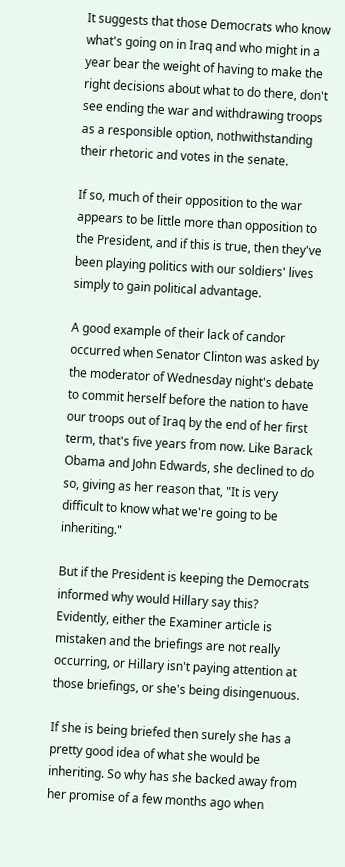It suggests that those Democrats who know what's going on in Iraq and who might in a year bear the weight of having to make the right decisions about what to do there, don't see ending the war and withdrawing troops as a responsible option, nothwithstanding their rhetoric and votes in the senate.

If so, much of their opposition to the war appears to be little more than opposition to the President, and if this is true, then they've been playing politics with our soldiers' lives simply to gain political advantage.

A good example of their lack of candor occurred when Senator Clinton was asked by the moderator of Wednesday night's debate to commit herself before the nation to have our troops out of Iraq by the end of her first term, that's five years from now. Like Barack Obama and John Edwards, she declined to do so, giving as her reason that, "It is very difficult to know what we're going to be inheriting."

But if the President is keeping the Democrats informed why would Hillary say this? Evidently, either the Examiner article is mistaken and the briefings are not really occurring, or Hillary isn't paying attention at those briefings, or she's being disingenuous.

If she is being briefed then surely she has a pretty good idea of what she would be inheriting. So why has she backed away from her promise of a few months ago when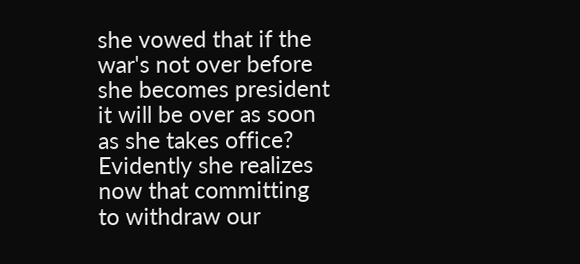she vowed that if the war's not over before she becomes president it will be over as soon as she takes office? Evidently she realizes now that committing to withdraw our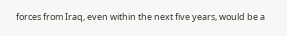forces from Iraq, even within the next five years, would be a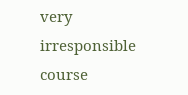very irresponsible course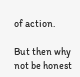of action.

But then why not be honest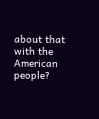about that with the American people?